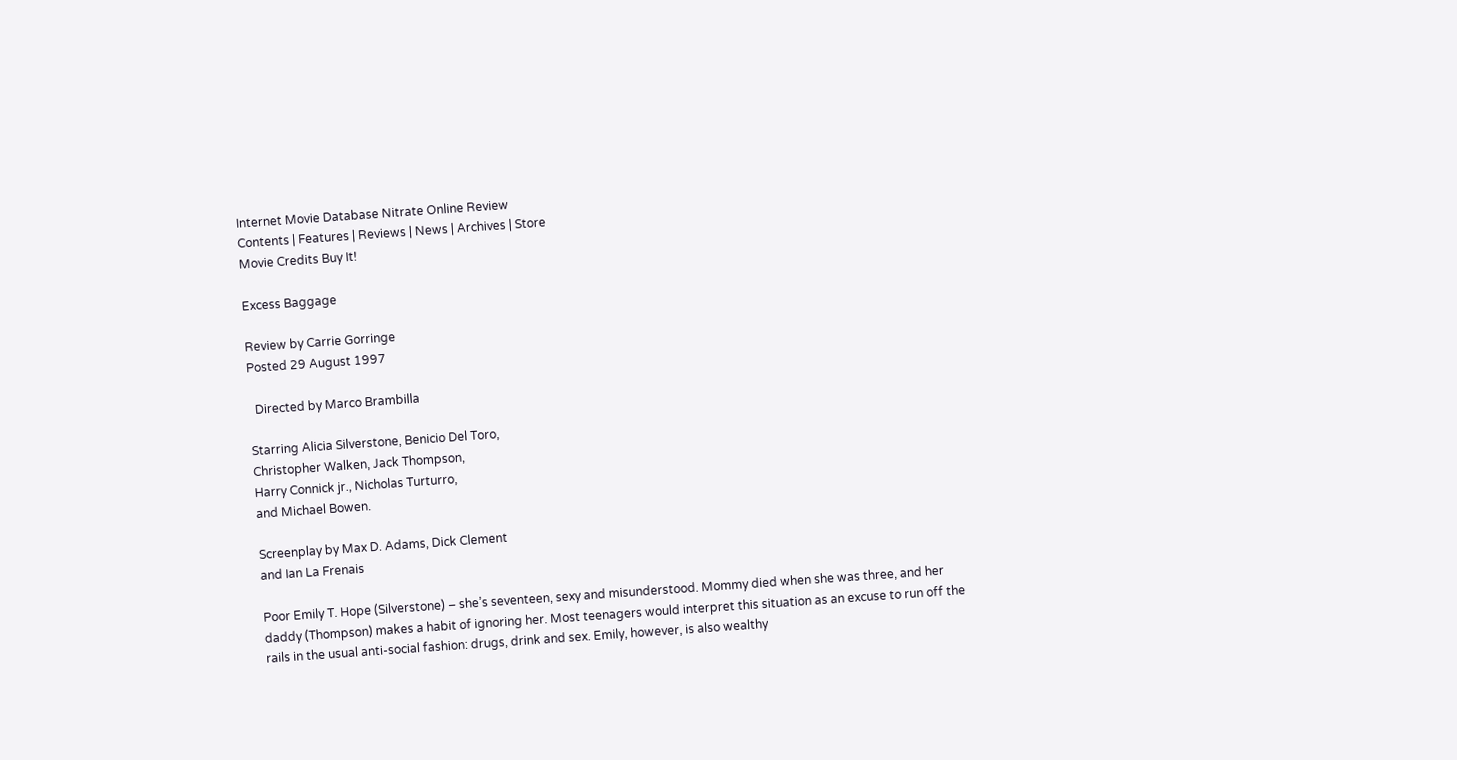Internet Movie Database Nitrate Online Review
Contents | Features | Reviews | News | Archives | Store
Movie Credits Buy It!

Excess Baggage

Review by Carrie Gorringe
Posted 29 August 1997

  Directed by Marco Brambilla

Starring Alicia Silverstone, Benicio Del Toro,
Christopher Walken, Jack Thompson,
Harry Connick jr., Nicholas Turturro,
and Michael Bowen.

Screenplay by Max D. Adams, Dick Clement
and Ian La Frenais

Poor Emily T. Hope (Silverstone) – she’s seventeen, sexy and misunderstood. Mommy died when she was three, and her daddy (Thompson) makes a habit of ignoring her. Most teenagers would interpret this situation as an excuse to run off the rails in the usual anti-social fashion: drugs, drink and sex. Emily, however, is also wealthy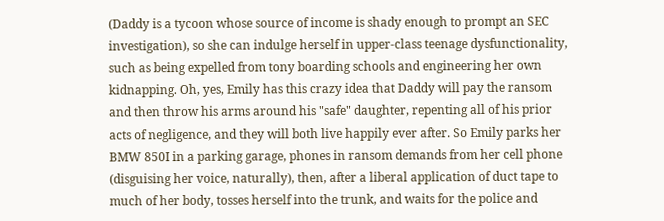(Daddy is a tycoon whose source of income is shady enough to prompt an SEC investigation), so she can indulge herself in upper-class teenage dysfunctionality, such as being expelled from tony boarding schools and engineering her own kidnapping. Oh, yes, Emily has this crazy idea that Daddy will pay the ransom and then throw his arms around his "safe" daughter, repenting all of his prior acts of negligence, and they will both live happily ever after. So Emily parks her BMW 850I in a parking garage, phones in ransom demands from her cell phone (disguising her voice, naturally), then, after a liberal application of duct tape to much of her body, tosses herself into the trunk, and waits for the police and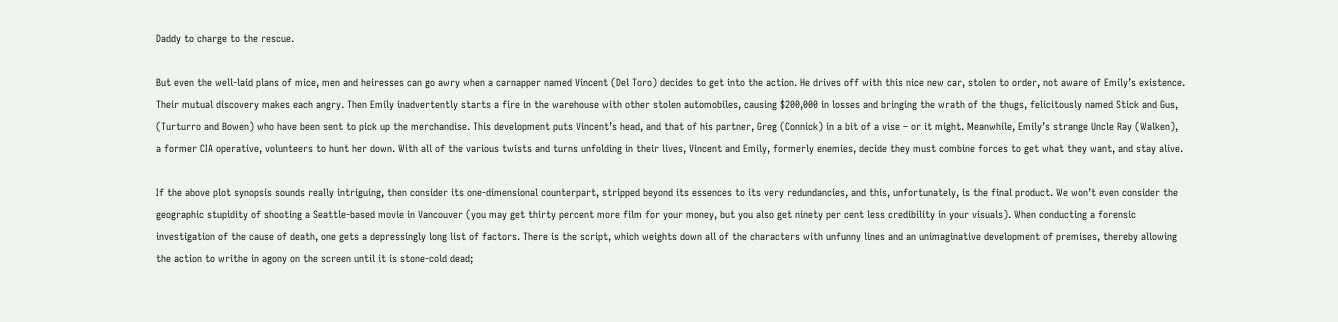Daddy to charge to the rescue.

But even the well-laid plans of mice, men and heiresses can go awry when a carnapper named Vincent (Del Toro) decides to get into the action. He drives off with this nice new car, stolen to order, not aware of Emily’s existence. Their mutual discovery makes each angry. Then Emily inadvertently starts a fire in the warehouse with other stolen automobiles, causing $200,000 in losses and bringing the wrath of the thugs, felicitously named Stick and Gus, (Turturro and Bowen) who have been sent to pick up the merchandise. This development puts Vincent’s head, and that of his partner, Greg (Connick) in a bit of a vise – or it might. Meanwhile, Emily’s strange Uncle Ray (Walken), a former CIA operative, volunteers to hunt her down. With all of the various twists and turns unfolding in their lives, Vincent and Emily, formerly enemies, decide they must combine forces to get what they want, and stay alive.

If the above plot synopsis sounds really intriguing, then consider its one-dimensional counterpart, stripped beyond its essences to its very redundancies, and this, unfortunately, is the final product. We won’t even consider the geographic stupidity of shooting a Seattle-based movie in Vancouver (you may get thirty percent more film for your money, but you also get ninety per cent less credibility in your visuals). When conducting a forensic investigation of the cause of death, one gets a depressingly long list of factors. There is the script, which weights down all of the characters with unfunny lines and an unimaginative development of premises, thereby allowing the action to writhe in agony on the screen until it is stone-cold dead;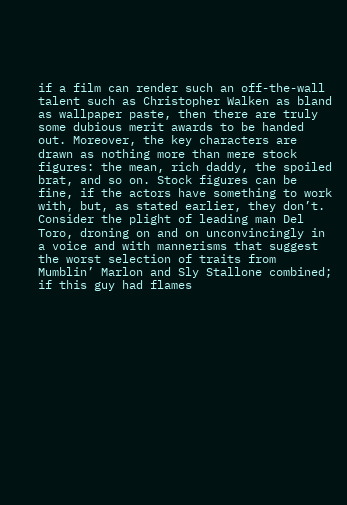if a film can render such an off-the-wall talent such as Christopher Walken as bland as wallpaper paste, then there are truly some dubious merit awards to be handed out. Moreover, the key characters are drawn as nothing more than mere stock figures: the mean, rich daddy, the spoiled brat, and so on. Stock figures can be fine, if the actors have something to work with, but, as stated earlier, they don’t. Consider the plight of leading man Del Toro, droning on and on unconvincingly in a voice and with mannerisms that suggest the worst selection of traits from Mumblin’ Marlon and Sly Stallone combined; if this guy had flames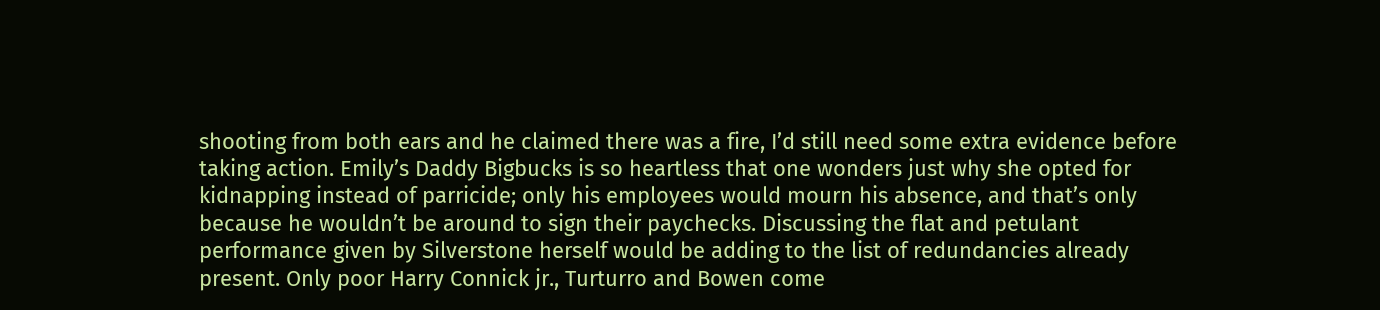shooting from both ears and he claimed there was a fire, I’d still need some extra evidence before taking action. Emily’s Daddy Bigbucks is so heartless that one wonders just why she opted for kidnapping instead of parricide; only his employees would mourn his absence, and that’s only because he wouldn’t be around to sign their paychecks. Discussing the flat and petulant performance given by Silverstone herself would be adding to the list of redundancies already present. Only poor Harry Connick jr., Turturro and Bowen come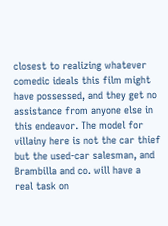closest to realizing whatever comedic ideals this film might have possessed, and they get no assistance from anyone else in this endeavor. The model for villainy here is not the car thief but the used-car salesman, and Brambilla and co. will have a real task on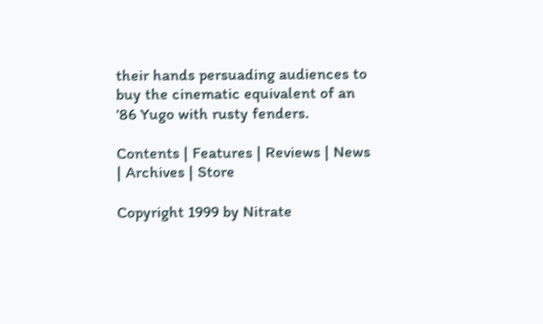their hands persuading audiences to buy the cinematic equivalent of an ’86 Yugo with rusty fenders.

Contents | Features | Reviews | News | Archives | Store

Copyright 1999 by Nitrate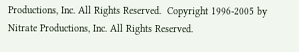Productions, Inc. All Rights Reserved.  Copyright 1996-2005 by Nitrate Productions, Inc. All Rights Reserved.